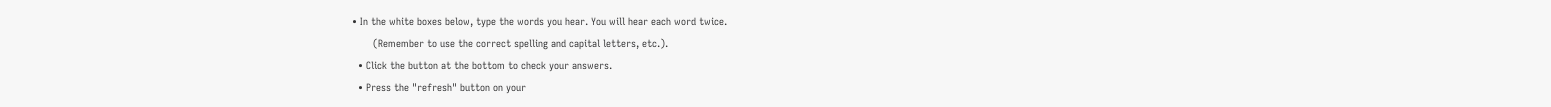• In the white boxes below, type the words you hear. You will hear each word twice.
       (Remember to use the correct spelling and capital letters, etc.).
  • Click the button at the bottom to check your answers.
  • Press the "refresh" button on your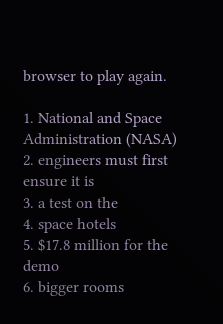browser to play again.

1. National and Space Administration (NASA)
2. engineers must first ensure it is
3. a test on the
4. space hotels
5. $17.8 million for the demo
6. bigger rooms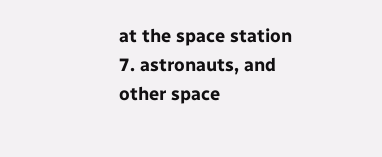at the space station
7. astronauts, and other space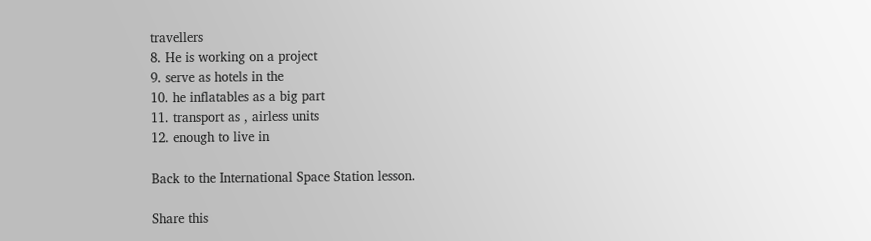travellers
8. He is working on a project
9. serve as hotels in the
10. he inflatables as a big part
11. transport as , airless units
12. enough to live in

Back to the International Space Station lesson.

Share this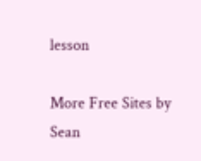lesson

More Free Sites by Sean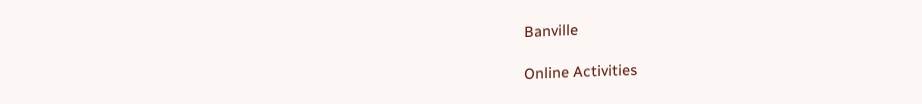Banville

Online Activities